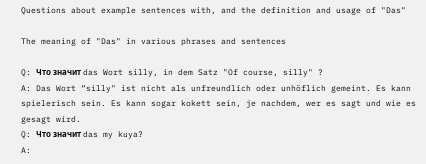Questions about example sentences with, and the definition and usage of "Das"

The meaning of "Das" in various phrases and sentences

Q: Что значит das Wort silly, in dem Satz "Of course, silly" ?
A: Das Wort “silly" ist nicht als unfreundlich oder unhöflich gemeint. Es kann spielerisch sein. Es kann sogar kokett sein, je nachdem, wer es sagt und wie es gesagt wird.
Q: Что значит das my kuya?
A: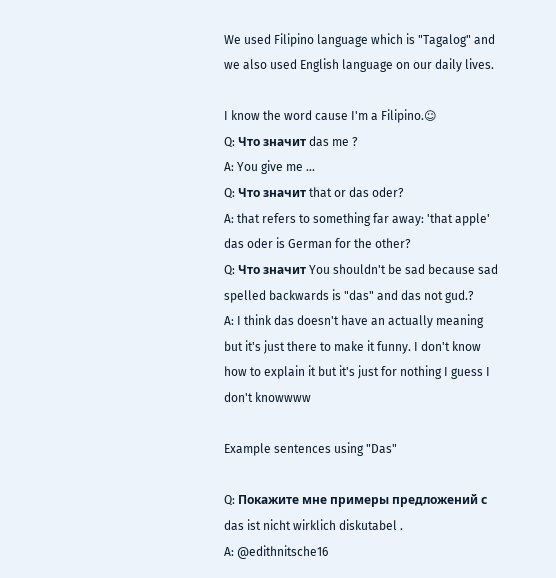We used Filipino language which is "Tagalog" and we also used English language on our daily lives.

I know the word cause I'm a Filipino.☺
Q: Что значит das me ?
A: You give me ...
Q: Что значит that or das oder?
A: that refers to something far away: 'that apple'
das oder is German for the other?
Q: Что значит You shouldn't be sad because sad spelled backwards is "das" and das not gud.?
A: I think das doesn't have an actually meaning but it's just there to make it funny. I don't know how to explain it but it's just for nothing I guess I don't knowwww

Example sentences using "Das"

Q: Покажите мне примеры предложений с das ist nicht wirklich diskutabel .
A: @edithnitsche16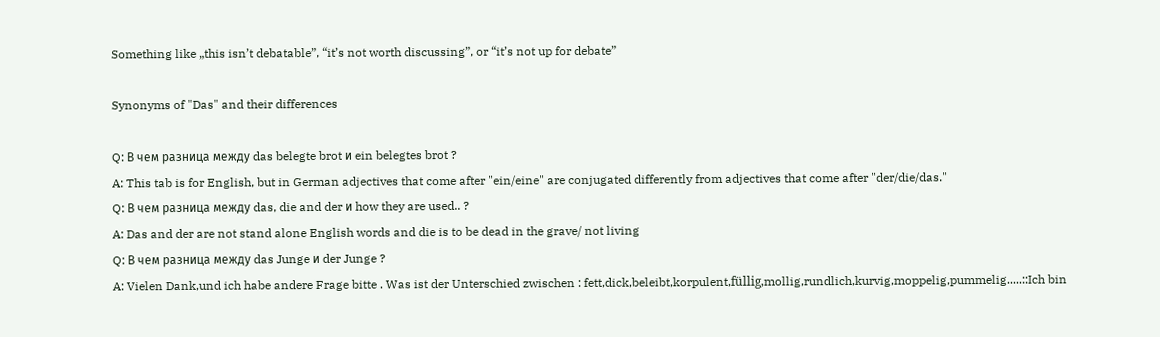Something like „this isn’t debatable”, “it’s not worth discussing”, or “it’s not up for debate”

Synonyms of "Das" and their differences

Q: В чем разница между das belegte brot и ein belegtes brot ?
A: This tab is for English, but in German adjectives that come after "ein/eine" are conjugated differently from adjectives that come after "der/die/das."
Q: В чем разница между das, die and der и how they are used.. ?
A: Das and der are not stand alone English words and die is to be dead in the grave/ not living
Q: В чем разница между das Junge и der Junge ?
A: Vielen Dank,und ich habe andere Frage bitte . Was ist der Unterschied zwischen : fett,dick,beleibt,korpulent,füllig,mollig,rundlich,kurvig,moppelig,pummelig.....::Ich bin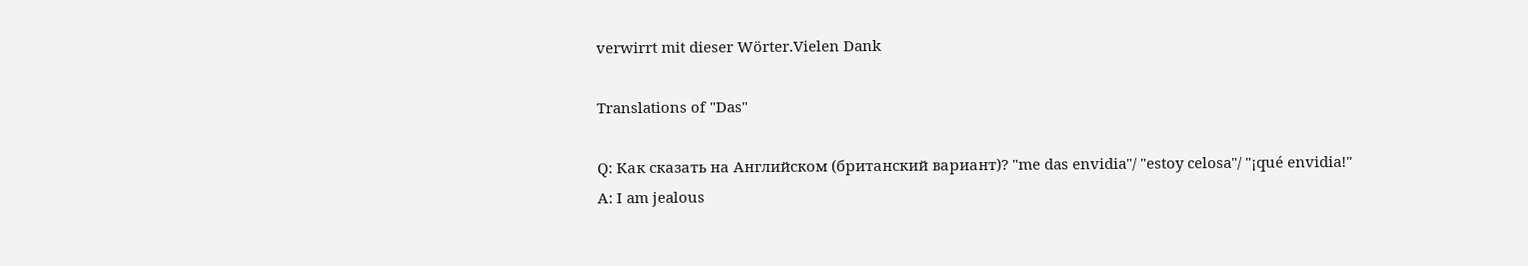verwirrt mit dieser Wörter.Vielen Dank

Translations of "Das"

Q: Как сказать на Английском (британский вариант)? "me das envidia"/ "estoy celosa"/ "¡qué envidia!"
A: I am jealous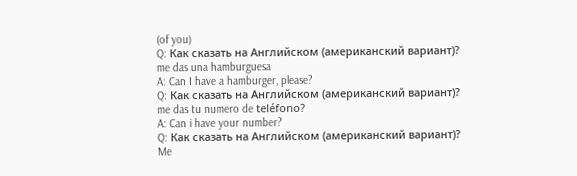(of you)
Q: Как сказать на Английском (американский вариант)? me das una hamburguesa
A: Can I have a hamburger, please?
Q: Как сказать на Английском (американский вариант)? me das tu numero de teléfono?
A: Can i have your number?
Q: Как сказать на Английском (американский вариант)? Me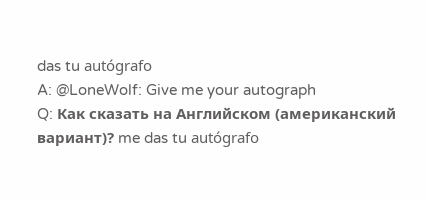das tu autógrafo
A: @LoneWolf: Give me your autograph
Q: Как сказать на Английском (американский вариант)? me das tu autógrafo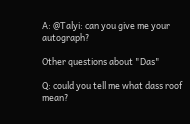A: @Talyi: can you give me your autograph?

Other questions about "Das"

Q: could you tell me what dass roof mean?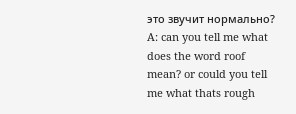это звучит нормально?
A: can you tell me what does the word roof mean? or could you tell me what thats rough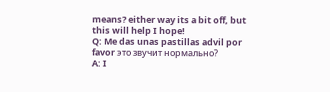means? either way its a bit off, but this will help I hope!
Q: Me das unas pastillas advil por favor это звучит нормально?
A: I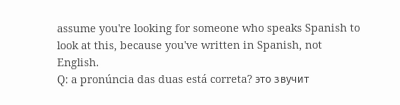assume you're looking for someone who speaks Spanish to look at this, because you've written in Spanish, not English.
Q: a pronúncia das duas está correta? это звучит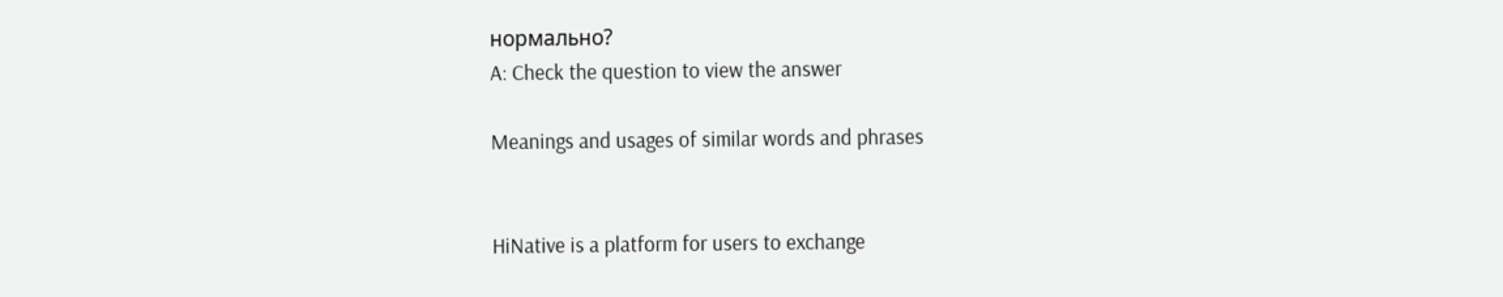нормально?
A: Check the question to view the answer

Meanings and usages of similar words and phrases


HiNative is a platform for users to exchange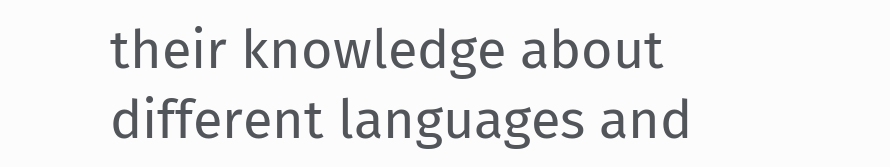their knowledge about different languages and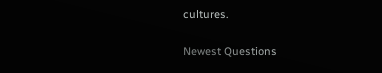cultures.

Newest Questions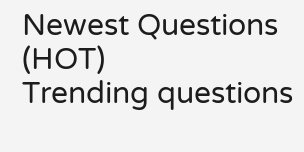Newest Questions (HOT)
Trending questions